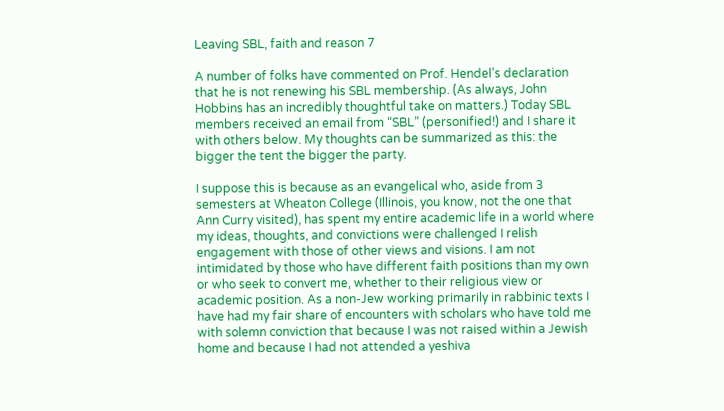Leaving SBL, faith and reason 7

A number of folks have commented on Prof. Hendel’s declaration that he is not renewing his SBL membership. (As always, John Hobbins has an incredibly thoughtful take on matters.) Today SBL members received an email from “SBL” (personified!) and I share it with others below. My thoughts can be summarized as this: the bigger the tent the bigger the party.

I suppose this is because as an evangelical who, aside from 3 semesters at Wheaton College (Illinois, you know, not the one that Ann Curry visited), has spent my entire academic life in a world where my ideas, thoughts, and convictions were challenged I relish engagement with those of other views and visions. I am not intimidated by those who have different faith positions than my own or who seek to convert me, whether to their religious view or academic position. As a non-Jew working primarily in rabbinic texts I have had my fair share of encounters with scholars who have told me with solemn conviction that because I was not raised within a Jewish home and because I had not attended a yeshiva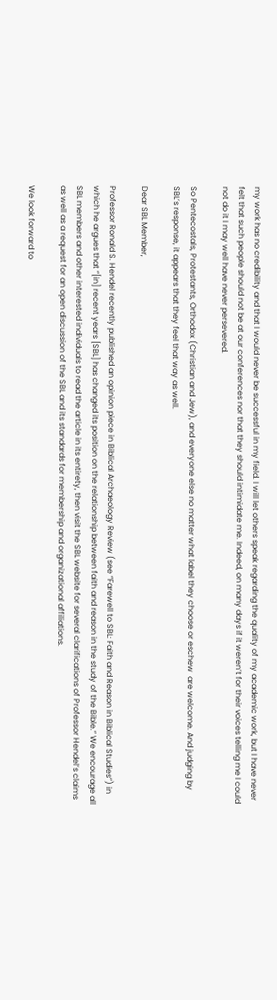my work has no credibility and that I would never be successful in my field. I will let others speak regarding the quality of my academic work, but I have never felt that such people should not be at our conferences nor that they should intimidate me. Indeed, on many days if it weren’t for their voices telling me I could not do it I may well have never persevered.

So Pentecostals, Protestants, Orthodox (Christian and Jew), and everyone else no matter what label they choose or eschew  are welcome. And judging by SBL’s response, it appears that they feel that way as well.

Dear SBL Member,

Professor Ronald S. Hendel recently published an opinion piece in Biblical Archaeology Review (see “Farewell to SBL: Faith and Reason in Biblical Studies”) in which he argues that “[in] recent years [SBL] has changed its position on the relationship between faith and reason in the study of the Bible.” We encourage all SBL members and other interested individuals to read the article in its entirety, then visit the SBL website for several clarifications of Professor Hendel’s claims as well as a request for an open discussion of the SBL and its standards for membership and organizational affiliations.

We look forward to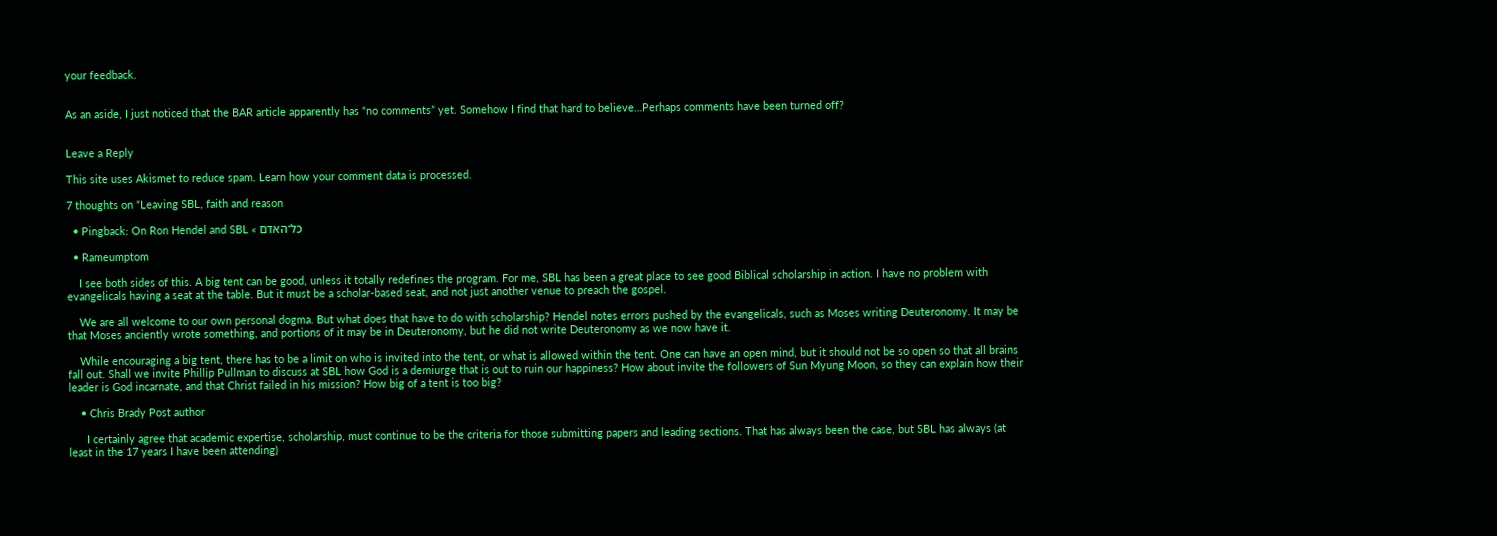your feedback.


As an aside, I just noticed that the BAR article apparently has “no comments” yet. Somehow I find that hard to believe…Perhaps comments have been turned off?


Leave a Reply

This site uses Akismet to reduce spam. Learn how your comment data is processed.

7 thoughts on “Leaving SBL, faith and reason

  • Pingback: On Ron Hendel and SBL « כל־האדם

  • Rameumptom

    I see both sides of this. A big tent can be good, unless it totally redefines the program. For me, SBL has been a great place to see good Biblical scholarship in action. I have no problem with evangelicals having a seat at the table. But it must be a scholar-based seat, and not just another venue to preach the gospel.

    We are all welcome to our own personal dogma. But what does that have to do with scholarship? Hendel notes errors pushed by the evangelicals, such as Moses writing Deuteronomy. It may be that Moses anciently wrote something, and portions of it may be in Deuteronomy, but he did not write Deuteronomy as we now have it.

    While encouraging a big tent, there has to be a limit on who is invited into the tent, or what is allowed within the tent. One can have an open mind, but it should not be so open so that all brains fall out. Shall we invite Phillip Pullman to discuss at SBL how God is a demiurge that is out to ruin our happiness? How about invite the followers of Sun Myung Moon, so they can explain how their leader is God incarnate, and that Christ failed in his mission? How big of a tent is too big?

    • Chris Brady Post author

      I certainly agree that academic expertise, scholarship, must continue to be the criteria for those submitting papers and leading sections. That has always been the case, but SBL has always (at least in the 17 years I have been attending)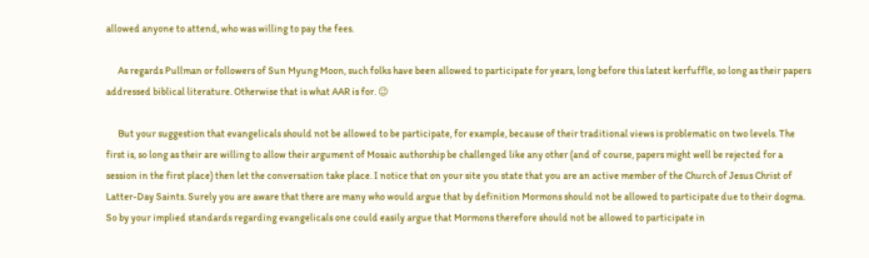allowed anyone to attend, who was willing to pay the fees.

      As regards Pullman or followers of Sun Myung Moon, such folks have been allowed to participate for years, long before this latest kerfuffle, so long as their papers addressed biblical literature. Otherwise that is what AAR is for. 😉

      But your suggestion that evangelicals should not be allowed to be participate, for example, because of their traditional views is problematic on two levels. The first is, so long as their are willing to allow their argument of Mosaic authorship be challenged like any other (and of course, papers might well be rejected for a session in the first place) then let the conversation take place. I notice that on your site you state that you are an active member of the Church of Jesus Christ of Latter-Day Saints. Surely you are aware that there are many who would argue that by definition Mormons should not be allowed to participate due to their dogma. So by your implied standards regarding evangelicals one could easily argue that Mormons therefore should not be allowed to participate in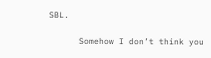SBL.

      Somehow I don’t think you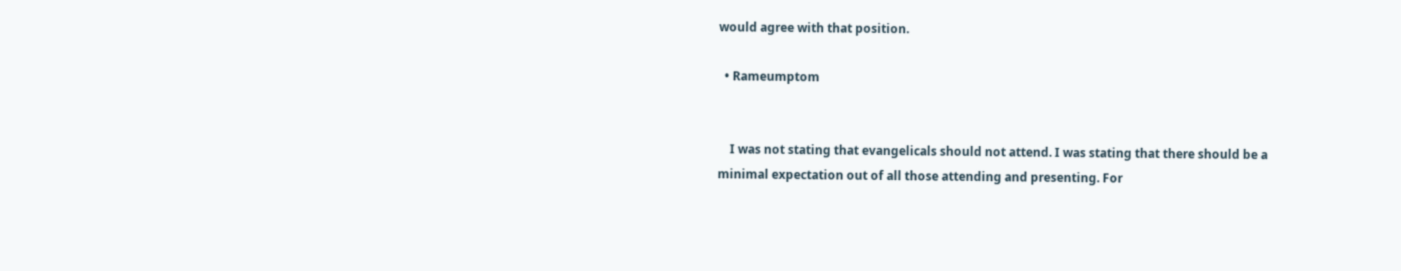would agree with that position.

  • Rameumptom


    I was not stating that evangelicals should not attend. I was stating that there should be a minimal expectation out of all those attending and presenting. For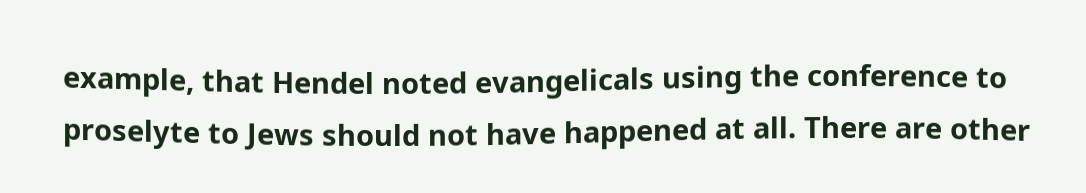example, that Hendel noted evangelicals using the conference to proselyte to Jews should not have happened at all. There are other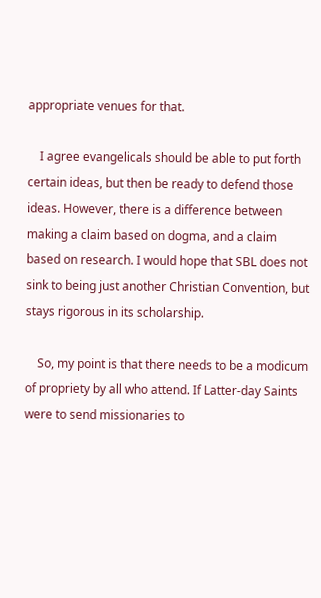appropriate venues for that.

    I agree evangelicals should be able to put forth certain ideas, but then be ready to defend those ideas. However, there is a difference between making a claim based on dogma, and a claim based on research. I would hope that SBL does not sink to being just another Christian Convention, but stays rigorous in its scholarship.

    So, my point is that there needs to be a modicum of propriety by all who attend. If Latter-day Saints were to send missionaries to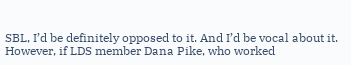SBL, I’d be definitely opposed to it. And I’d be vocal about it. However, if LDS member Dana Pike, who worked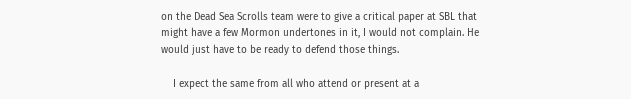on the Dead Sea Scrolls team were to give a critical paper at SBL that might have a few Mormon undertones in it, I would not complain. He would just have to be ready to defend those things.

    I expect the same from all who attend or present at a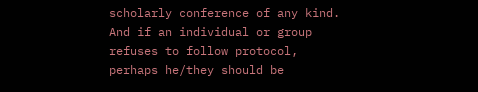scholarly conference of any kind. And if an individual or group refuses to follow protocol, perhaps he/they should be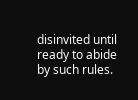disinvited until ready to abide by such rules.